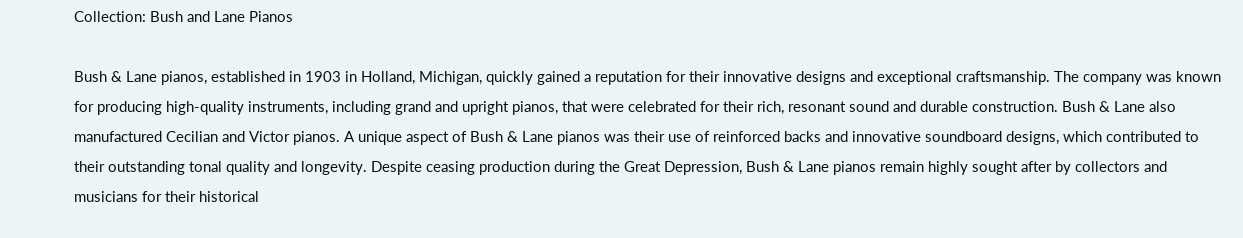Collection: Bush and Lane Pianos

Bush & Lane pianos, established in 1903 in Holland, Michigan, quickly gained a reputation for their innovative designs and exceptional craftsmanship. The company was known for producing high-quality instruments, including grand and upright pianos, that were celebrated for their rich, resonant sound and durable construction. Bush & Lane also manufactured Cecilian and Victor pianos. A unique aspect of Bush & Lane pianos was their use of reinforced backs and innovative soundboard designs, which contributed to their outstanding tonal quality and longevity. Despite ceasing production during the Great Depression, Bush & Lane pianos remain highly sought after by collectors and musicians for their historical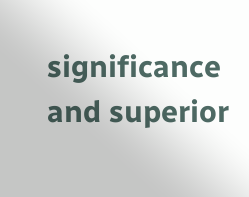significance and superior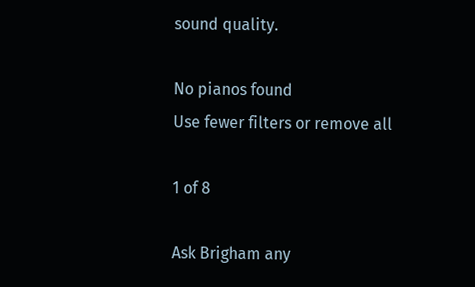sound quality.

No pianos found
Use fewer filters or remove all

1 of 8

Ask Brigham any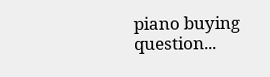piano buying question...